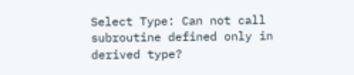Select Type: Can not call subroutine defined only in derived type?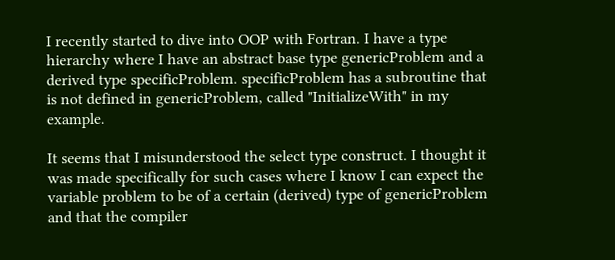I recently started to dive into OOP with Fortran. I have a type hierarchy where I have an abstract base type genericProblem and a derived type specificProblem. specificProblem has a subroutine that is not defined in genericProblem, called "InitializeWith" in my example.

It seems that I misunderstood the select type construct. I thought it was made specifically for such cases where I know I can expect the variable problem to be of a certain (derived) type of genericProblem and that the compiler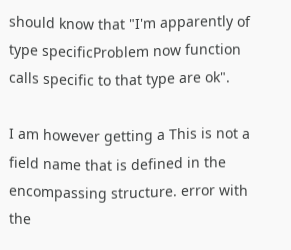should know that "I'm apparently of type specificProblem now function calls specific to that type are ok".

I am however getting a This is not a field name that is defined in the encompassing structure. error with the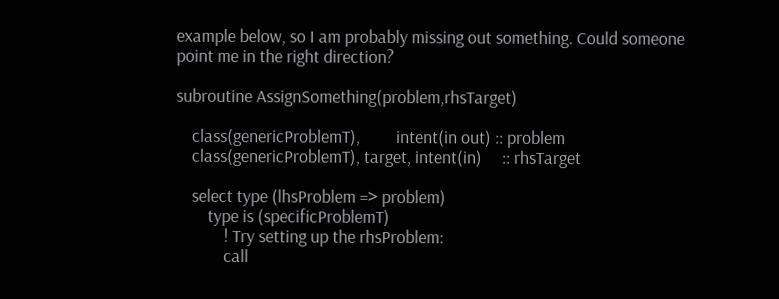example below, so I am probably missing out something. Could someone point me in the right direction?

subroutine AssignSomething(problem,rhsTarget)

    class(genericProblemT),         intent(in out) :: problem
    class(genericProblemT), target, intent(in)     :: rhsTarget

    select type (lhsProblem => problem)
        type is (specificProblemT)
            ! Try setting up the rhsProblem:
            call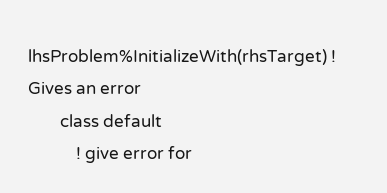lhsProblem%InitializeWith(rhsTarget) ! Gives an error
        class default
            ! give error for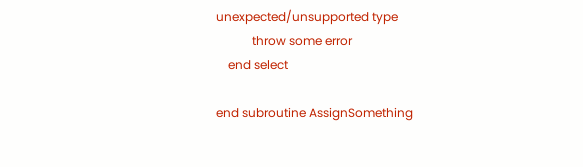unexpected/unsupported type
            throw some error
    end select

end subroutine AssignSomething